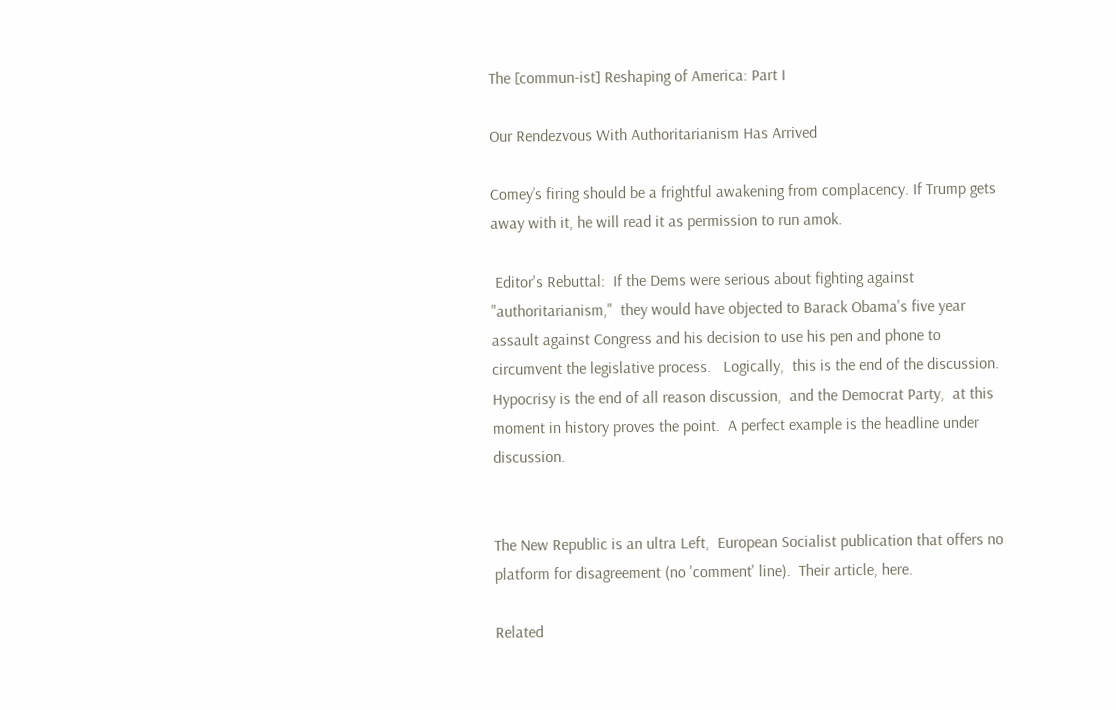The [commun-ist] Reshaping of America: Part I

Our Rendezvous With Authoritarianism Has Arrived

Comey’s firing should be a frightful awakening from complacency. If Trump gets away with it, he will read it as permission to run amok.

 Editor's Rebuttal:  If the Dems were serious about fighting against "authoritarianism,"  they would have objected to Barack Obama's five year assault against Congress and his decision to use his pen and phone to circumvent the legislative process.   Logically,  this is the end of the discussion.  Hypocrisy is the end of all reason discussion,  and the Democrat Party,  at this moment in history proves the point.  A perfect example is the headline under discussion.


The New Republic is an ultra Left,  European Socialist publication that offers no platform for disagreement (no 'comment' line).  Their article, here.

Related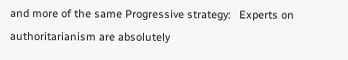and more of the same Progressive strategy:   Experts on authoritarianism are absolutely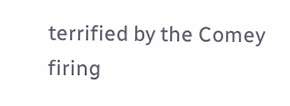terrified by the Comey firing